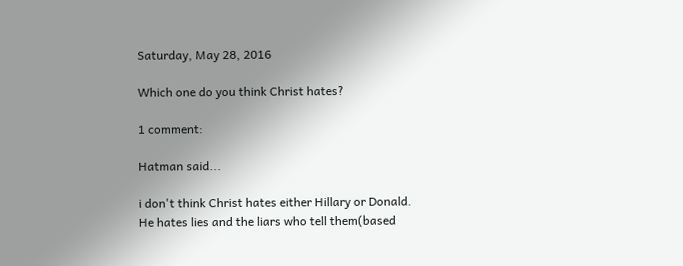Saturday, May 28, 2016

Which one do you think Christ hates?

1 comment:

Hatman said...

i don't think Christ hates either Hillary or Donald.
He hates lies and the liars who tell them(based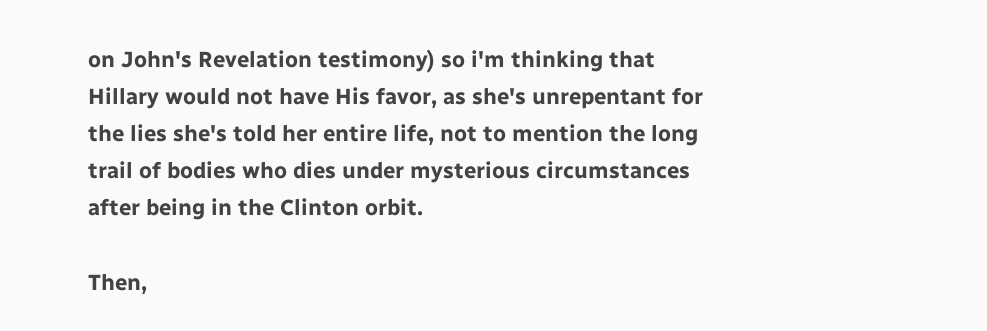on John's Revelation testimony) so i'm thinking that Hillary would not have His favor, as she's unrepentant for the lies she's told her entire life, not to mention the long trail of bodies who dies under mysterious circumstances after being in the Clinton orbit.

Then,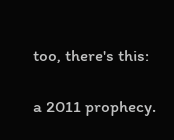too, there's this:

a 2011 prophecy.